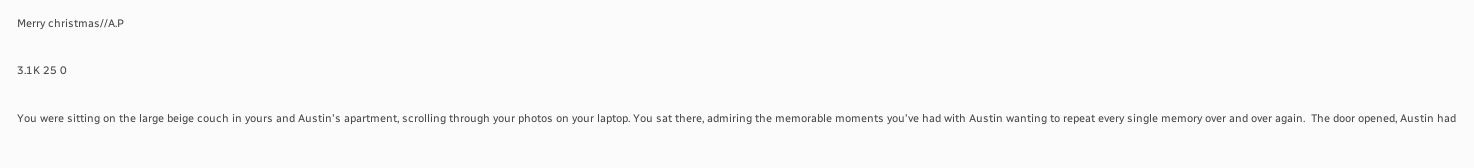Merry christmas//A.P

3.1K 25 0

You were sitting on the large beige couch in yours and Austin's apartment, scrolling through your photos on your laptop. You sat there, admiring the memorable moments you've had with Austin wanting to repeat every single memory over and over again.  The door opened, Austin had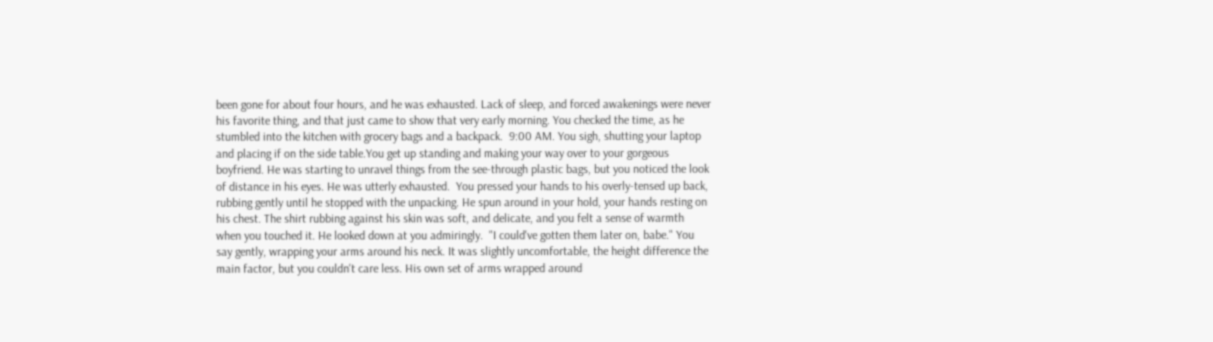been gone for about four hours, and he was exhausted. Lack of sleep, and forced awakenings were never his favorite thing, and that just came to show that very early morning. You checked the time, as he stumbled into the kitchen with grocery bags and a backpack.  9:00 AM. You sigh, shutting your laptop and placing if on the side table.You get up standing and making your way over to your gorgeous boyfriend. He was starting to unravel things from the see-through plastic bags, but you noticed the look of distance in his eyes. He was utterly exhausted.  You pressed your hands to his overly-tensed up back, rubbing gently until he stopped with the unpacking. He spun around in your hold, your hands resting on his chest. The shirt rubbing against his skin was soft, and delicate, and you felt a sense of warmth when you touched it. He looked down at you admiringly.  "I could've gotten them later on, babe." You say gently, wrapping your arms around his neck. It was slightly uncomfortable, the height difference the main factor, but you couldn't care less. His own set of arms wrapped around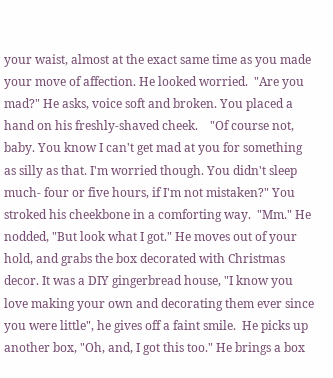your waist, almost at the exact same time as you made your move of affection. He looked worried.  "Are you mad?" He asks, voice soft and broken. You placed a hand on his freshly-shaved cheek.    "Of course not, baby. You know I can't get mad at you for something as silly as that. I'm worried though. You didn't sleep much- four or five hours, if I'm not mistaken?" You stroked his cheekbone in a comforting way.  "Mm." He nodded, "But look what I got." He moves out of your hold, and grabs the box decorated with Christmas decor. It was a DIY gingerbread house, "I know you love making your own and decorating them ever since you were little", he gives off a faint smile.  He picks up another box, "Oh, and, I got this too." He brings a box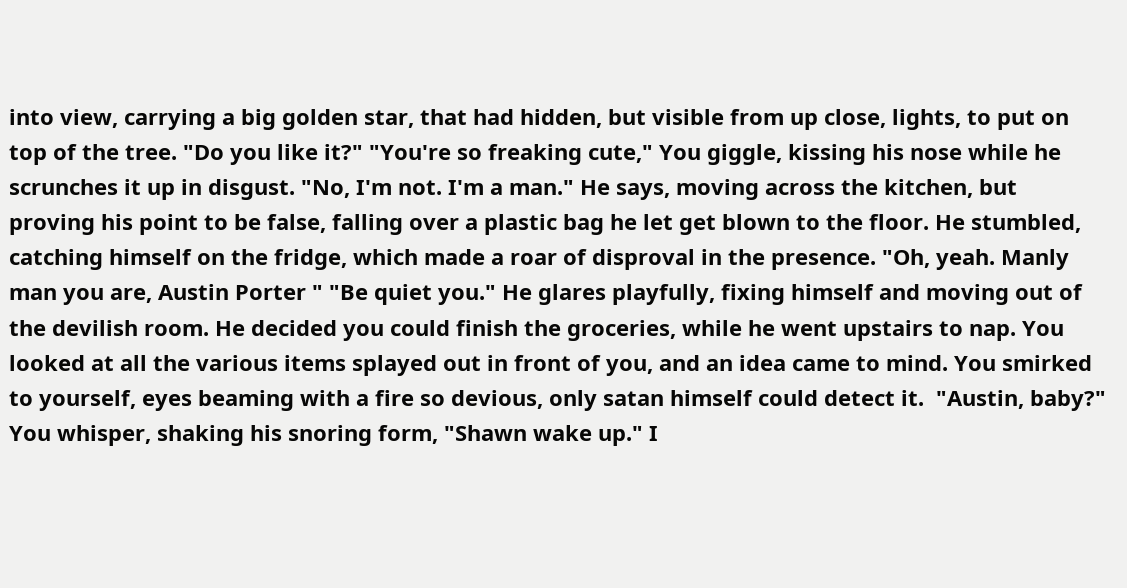into view, carrying a big golden star, that had hidden, but visible from up close, lights, to put on top of the tree. "Do you like it?" "You're so freaking cute," You giggle, kissing his nose while he scrunches it up in disgust. "No, I'm not. I'm a man." He says, moving across the kitchen, but proving his point to be false, falling over a plastic bag he let get blown to the floor. He stumbled, catching himself on the fridge, which made a roar of disproval in the presence. "Oh, yeah. Manly man you are, Austin Porter " "Be quiet you." He glares playfully, fixing himself and moving out of the devilish room. He decided you could finish the groceries, while he went upstairs to nap. You looked at all the various items splayed out in front of you, and an idea came to mind. You smirked to yourself, eyes beaming with a fire so devious, only satan himself could detect it.  "Austin, baby?" You whisper, shaking his snoring form, "Shawn wake up." I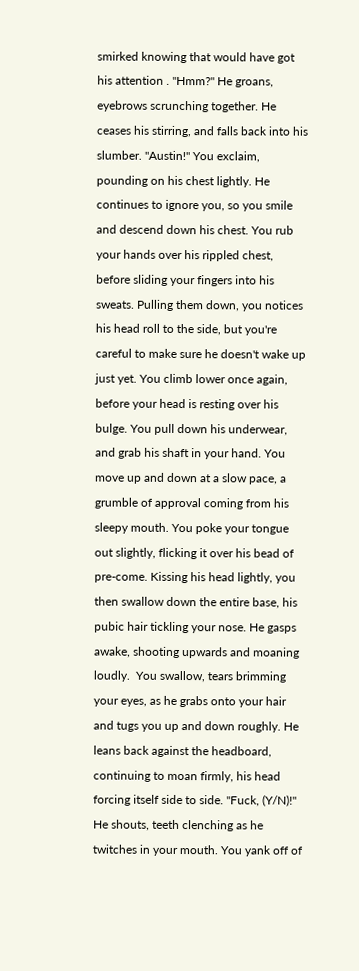smirked knowing that would have got his attention . "Hmm?" He groans, eyebrows scrunching together. He ceases his stirring, and falls back into his slumber. "Austin!" You exclaim, pounding on his chest lightly. He continues to ignore you, so you smile and descend down his chest. You rub your hands over his rippled chest, before sliding your fingers into his sweats. Pulling them down, you notices his head roll to the side, but you're careful to make sure he doesn't wake up just yet. You climb lower once again, before your head is resting over his bulge. You pull down his underwear, and grab his shaft in your hand. You move up and down at a slow pace, a grumble of approval coming from his sleepy mouth. You poke your tongue out slightly, flicking it over his bead of pre-come. Kissing his head lightly, you then swallow down the entire base, his pubic hair tickling your nose. He gasps awake, shooting upwards and moaning loudly.  You swallow, tears brimming your eyes, as he grabs onto your hair and tugs you up and down roughly. He leans back against the headboard, continuing to moan firmly, his head forcing itself side to side. "Fuck, (Y/N)!" He shouts, teeth clenching as he twitches in your mouth. You yank off of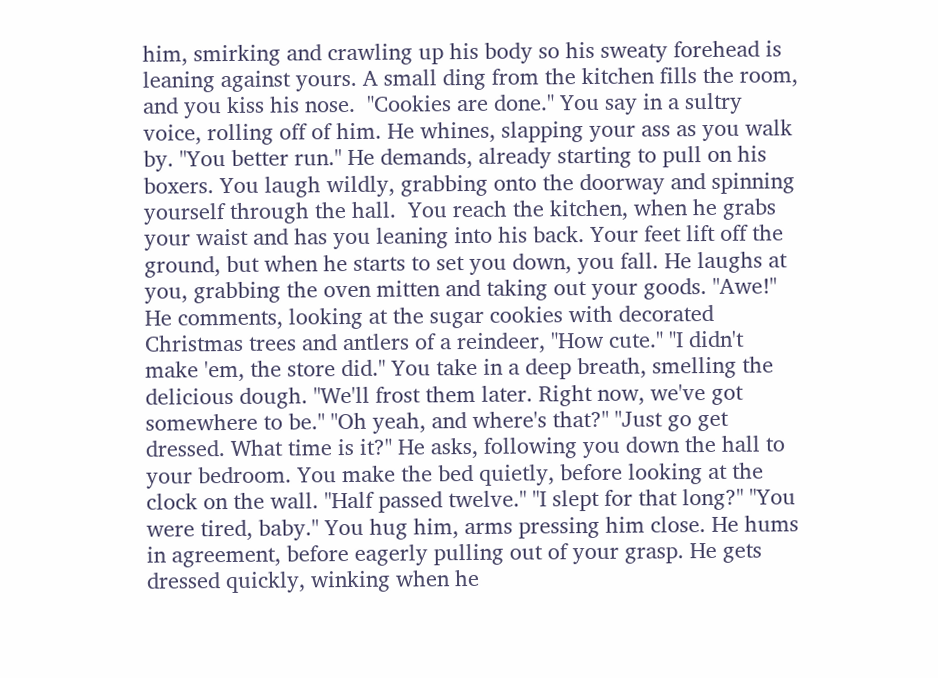him, smirking and crawling up his body so his sweaty forehead is leaning against yours. A small ding from the kitchen fills the room, and you kiss his nose.  "Cookies are done." You say in a sultry voice, rolling off of him. He whines, slapping your ass as you walk by. "You better run." He demands, already starting to pull on his boxers. You laugh wildly, grabbing onto the doorway and spinning yourself through the hall.  You reach the kitchen, when he grabs your waist and has you leaning into his back. Your feet lift off the ground, but when he starts to set you down, you fall. He laughs at you, grabbing the oven mitten and taking out your goods. "Awe!" He comments, looking at the sugar cookies with decorated Christmas trees and antlers of a reindeer, "How cute." "I didn't make 'em, the store did." You take in a deep breath, smelling the delicious dough. "We'll frost them later. Right now, we've got somewhere to be." "Oh yeah, and where's that?" "Just go get dressed. What time is it?" He asks, following you down the hall to your bedroom. You make the bed quietly, before looking at the clock on the wall. "Half passed twelve." "I slept for that long?" "You were tired, baby." You hug him, arms pressing him close. He hums in agreement, before eagerly pulling out of your grasp. He gets dressed quickly, winking when he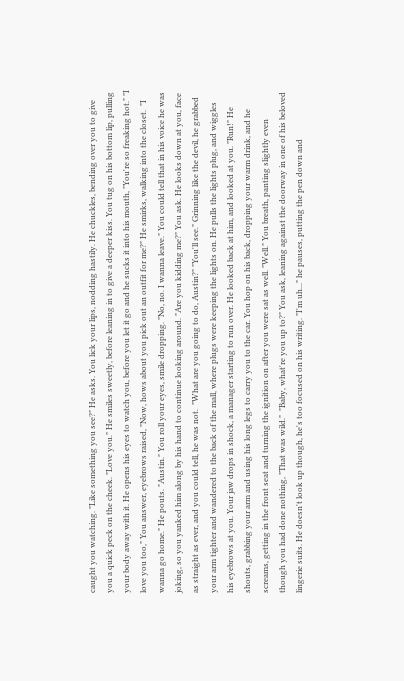caught you watching. "Like something you see?" He asks. You lick your lips, nodding hastily. He chuckles, bending over you to give you a quick peck on the cheek. "Love you." He smiles sweetly, before leaning in to give a deeper kiss. You tug on his bottom lip, pulling your body away with it. He opens his eyes to watch you, before you let it go and he sucks it into his mouth, "You're so freaking hot." "I love you too," You answer, eyebrows raised, "Now, hows about you pick out an outfit for me?" He smirks, walking into the closet.  "I wanna go home." He pouts. "Austin." You roll your eyes, smile dropping. "No, no. I wanna leave." You could tell that in his voice he was joking, so you yanked him along by his hand to continue looking around. "Are you kidding me?" You ask. He looks down at you, face as straight as ever, and you could tell, he was not.  "What are you going to do, Austin?" "You'll see." Grinning like the devil, he grabbed your arm tighter and wandered to the back of the mall, where plugs were keeping the lights on. He pulls the lights plug, and wiggles his eyebrows at you. Your jaw drops in shock, a manager starting to run over. He looked back at him, and looked at you. "Run!" He shouts, grabbing your arm and using his long legs to carry you to the car. You hop on his back, dropping your warm drink, and he screams, getting in the front seat and turning the ignition on after you were sat as well. "Well." You breath, panting slightly even though you had done nothing, "That was wild."  "Baby, what're you up to?" You ask, leaning against the doorway in one of his beloved lingerie suits. He doesn't look up though, he's too focused on his writing. "I'm uh..." he pauses, putting the pen down and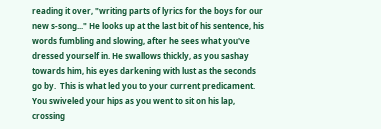reading it over, "writing parts of lyrics for the boys for our new s-song..." He looks up at the last bit of his sentence, his words fumbling and slowing, after he sees what you've dressed yourself in. He swallows thickly, as you sashay towards him, his eyes darkening with lust as the seconds go by.  This is what led you to your current predicament. You swiveled your hips as you went to sit on his lap, crossing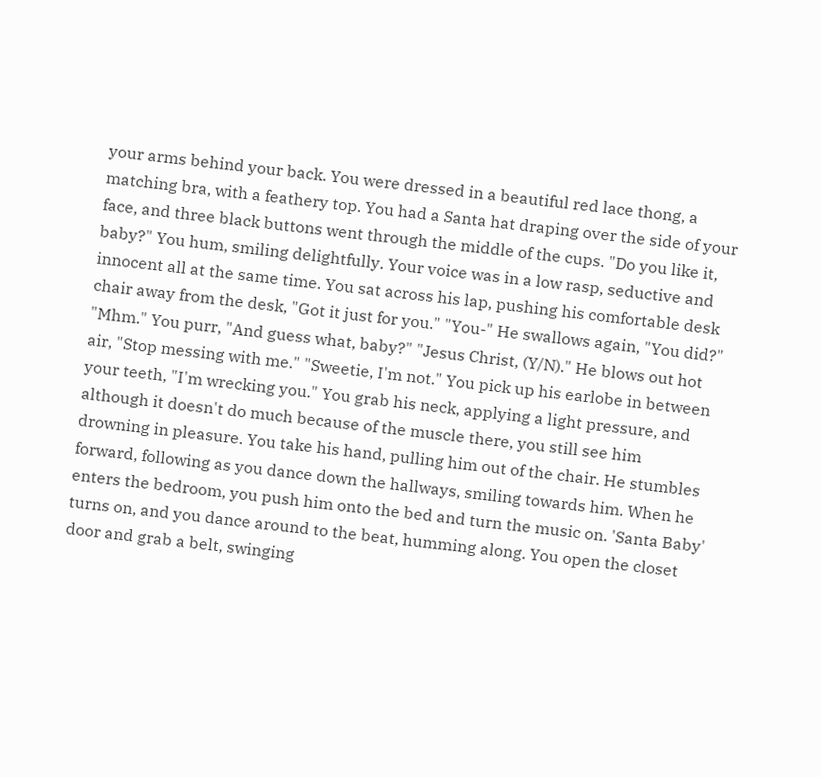your arms behind your back. You were dressed in a beautiful red lace thong, a matching bra, with a feathery top. You had a Santa hat draping over the side of your face, and three black buttons went through the middle of the cups. "Do you like it, baby?" You hum, smiling delightfully. Your voice was in a low rasp, seductive and innocent all at the same time. You sat across his lap, pushing his comfortable desk chair away from the desk, "Got it just for you." "You-" He swallows again, "You did?" "Mhm." You purr, "And guess what, baby?" "Jesus Christ, (Y/N)." He blows out hot air, "Stop messing with me." "Sweetie, I'm not." You pick up his earlobe in between your teeth, "I'm wrecking you." You grab his neck, applying a light pressure, and although it doesn't do much because of the muscle there, you still see him drowning in pleasure. You take his hand, pulling him out of the chair. He stumbles forward, following as you dance down the hallways, smiling towards him. When he enters the bedroom, you push him onto the bed and turn the music on. 'Santa Baby' turns on, and you dance around to the beat, humming along. You open the closet door and grab a belt, swinging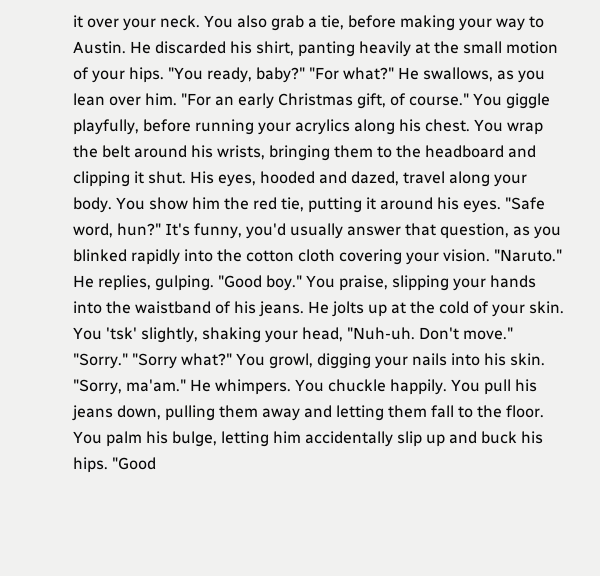it over your neck. You also grab a tie, before making your way to Austin. He discarded his shirt, panting heavily at the small motion of your hips. "You ready, baby?" "For what?" He swallows, as you lean over him. "For an early Christmas gift, of course." You giggle playfully, before running your acrylics along his chest. You wrap the belt around his wrists, bringing them to the headboard and clipping it shut. His eyes, hooded and dazed, travel along your body. You show him the red tie, putting it around his eyes. "Safe word, hun?" It's funny, you'd usually answer that question, as you blinked rapidly into the cotton cloth covering your vision. "Naruto." He replies, gulping. "Good boy." You praise, slipping your hands into the waistband of his jeans. He jolts up at the cold of your skin. You 'tsk' slightly, shaking your head, "Nuh-uh. Don't move." "Sorry." "Sorry what?" You growl, digging your nails into his skin. "Sorry, ma'am." He whimpers. You chuckle happily. You pull his jeans down, pulling them away and letting them fall to the floor. You palm his bulge, letting him accidentally slip up and buck his hips. "Good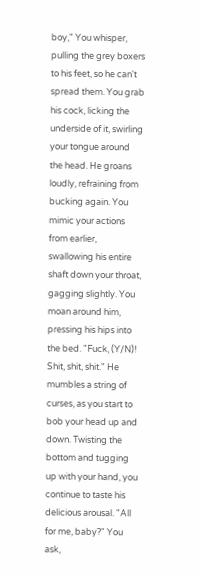boy," You whisper, pulling the grey boxers to his feet, so he can't spread them. You grab his cock, licking the underside of it, swirling your tongue around the head. He groans loudly, refraining from bucking again. You mimic your actions from earlier, swallowing his entire shaft down your throat, gagging slightly. You moan around him, pressing his hips into the bed. "Fuck, (Y/N)! Shit, shit, shit." He mumbles a string of curses, as you start to bob your head up and down. Twisting the bottom and tugging up with your hand, you continue to taste his delicious arousal. "All for me, baby?" You ask,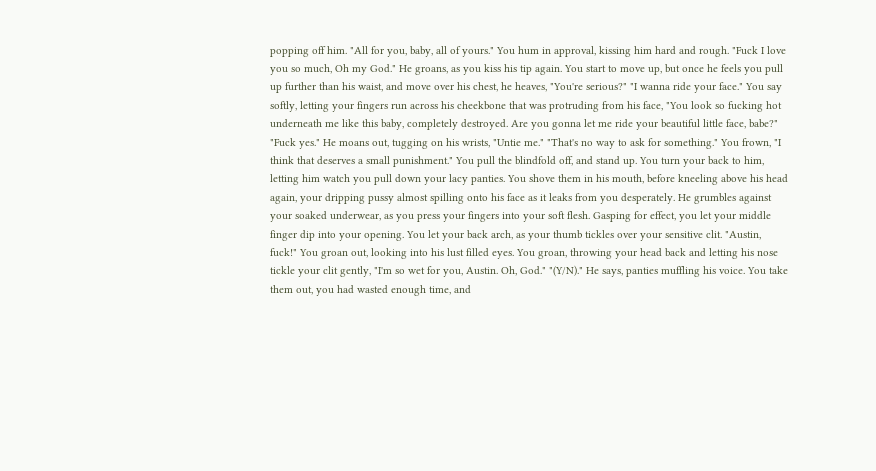popping off him. "All for you, baby, all of yours." You hum in approval, kissing him hard and rough. "Fuck I love you so much, Oh my God." He groans, as you kiss his tip again. You start to move up, but once he feels you pull up further than his waist, and move over his chest, he heaves, "You're serious?" "I wanna ride your face." You say softly, letting your fingers run across his cheekbone that was protruding from his face, "You look so fucking hot underneath me like this baby, completely destroyed. Are you gonna let me ride your beautiful little face, babe?" "Fuck yes." He moans out, tugging on his wrists, "Untie me." "That's no way to ask for something." You frown, "I think that deserves a small punishment." You pull the blindfold off, and stand up. You turn your back to him, letting him watch you pull down your lacy panties. You shove them in his mouth, before kneeling above his head again, your dripping pussy almost spilling onto his face as it leaks from you desperately. He grumbles against your soaked underwear, as you press your fingers into your soft flesh. Gasping for effect, you let your middle finger dip into your opening. You let your back arch, as your thumb tickles over your sensitive clit. "Austin, fuck!" You groan out, looking into his lust filled eyes. You groan, throwing your head back and letting his nose tickle your clit gently, "I'm so wet for you, Austin. Oh, God." "(Y/N)." He says, panties muffling his voice. You take them out, you had wasted enough time, and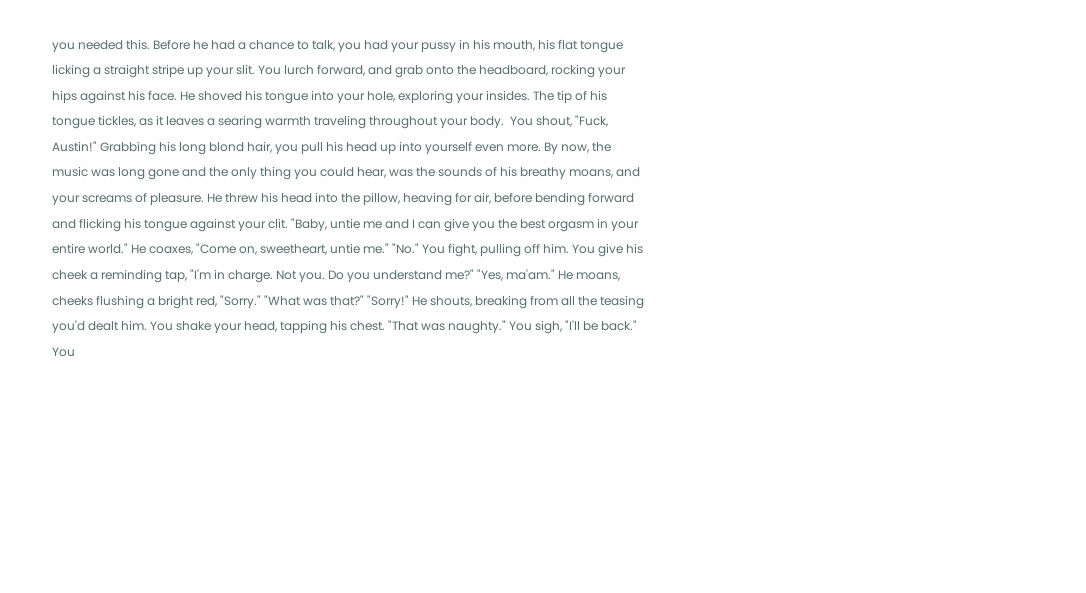you needed this. Before he had a chance to talk, you had your pussy in his mouth, his flat tongue licking a straight stripe up your slit. You lurch forward, and grab onto the headboard, rocking your hips against his face. He shoved his tongue into your hole, exploring your insides. The tip of his tongue tickles, as it leaves a searing warmth traveling throughout your body.  You shout, "Fuck, Austin!" Grabbing his long blond hair, you pull his head up into yourself even more. By now, the music was long gone and the only thing you could hear, was the sounds of his breathy moans, and your screams of pleasure. He threw his head into the pillow, heaving for air, before bending forward and flicking his tongue against your clit. "Baby, untie me and I can give you the best orgasm in your entire world." He coaxes, "Come on, sweetheart, untie me." "No." You fight, pulling off him. You give his cheek a reminding tap, "I'm in charge. Not you. Do you understand me?" "Yes, ma'am." He moans, cheeks flushing a bright red, "Sorry." "What was that?" "Sorry!" He shouts, breaking from all the teasing you'd dealt him. You shake your head, tapping his chest. "That was naughty." You sigh, "I'll be back." You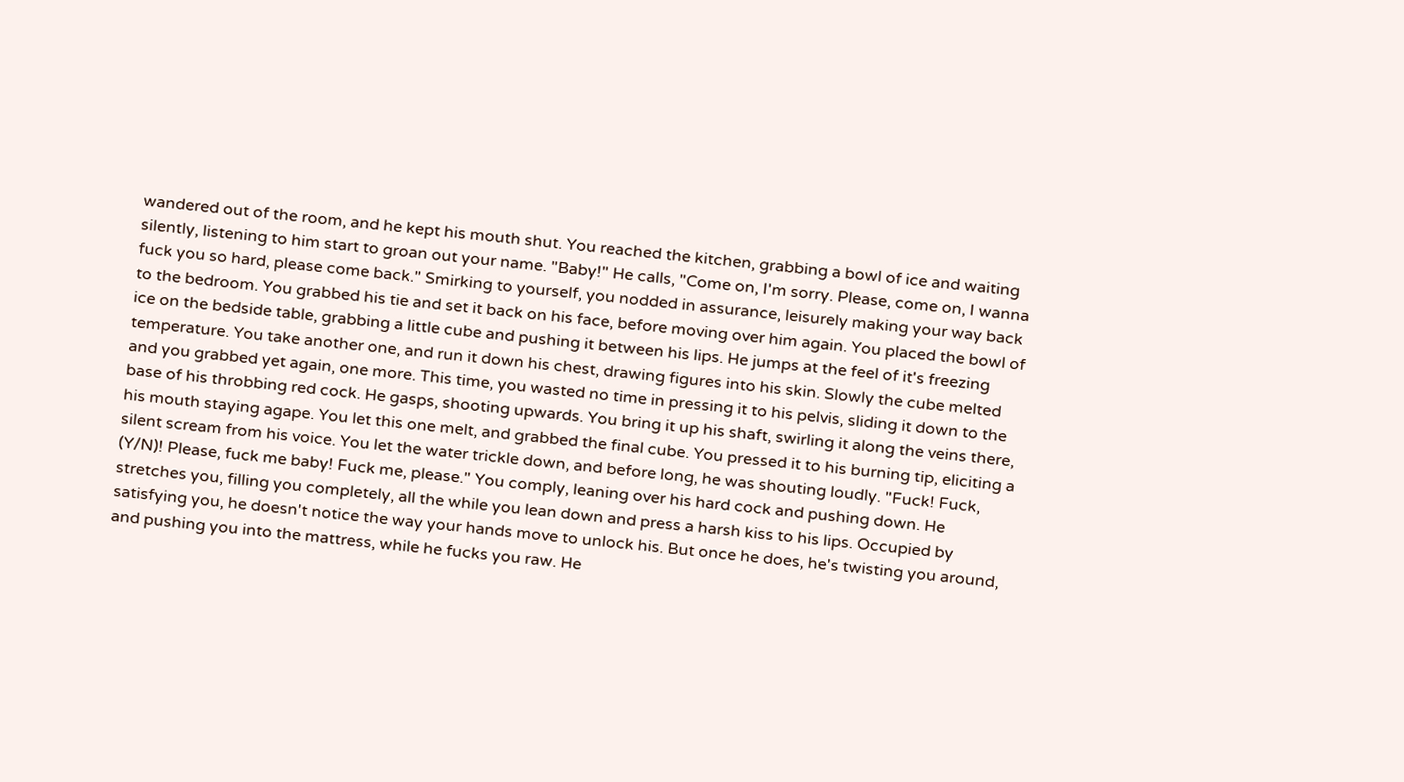wandered out of the room, and he kept his mouth shut. You reached the kitchen, grabbing a bowl of ice and waiting silently, listening to him start to groan out your name. "Baby!" He calls, "Come on, I'm sorry. Please, come on, I wanna fuck you so hard, please come back." Smirking to yourself, you nodded in assurance, leisurely making your way back to the bedroom. You grabbed his tie and set it back on his face, before moving over him again. You placed the bowl of ice on the bedside table, grabbing a little cube and pushing it between his lips. He jumps at the feel of it's freezing temperature. You take another one, and run it down his chest, drawing figures into his skin. Slowly the cube melted and you grabbed yet again, one more. This time, you wasted no time in pressing it to his pelvis, sliding it down to the base of his throbbing red cock. He gasps, shooting upwards. You bring it up his shaft, swirling it along the veins there, his mouth staying agape. You let this one melt, and grabbed the final cube. You pressed it to his burning tip, eliciting a silent scream from his voice. You let the water trickle down, and before long, he was shouting loudly. "Fuck! Fuck, (Y/N)! Please, fuck me baby! Fuck me, please." You comply, leaning over his hard cock and pushing down. He stretches you, filling you completely, all the while you lean down and press a harsh kiss to his lips. Occupied by satisfying you, he doesn't notice the way your hands move to unlock his. But once he does, he's twisting you around, and pushing you into the mattress, while he fucks you raw. He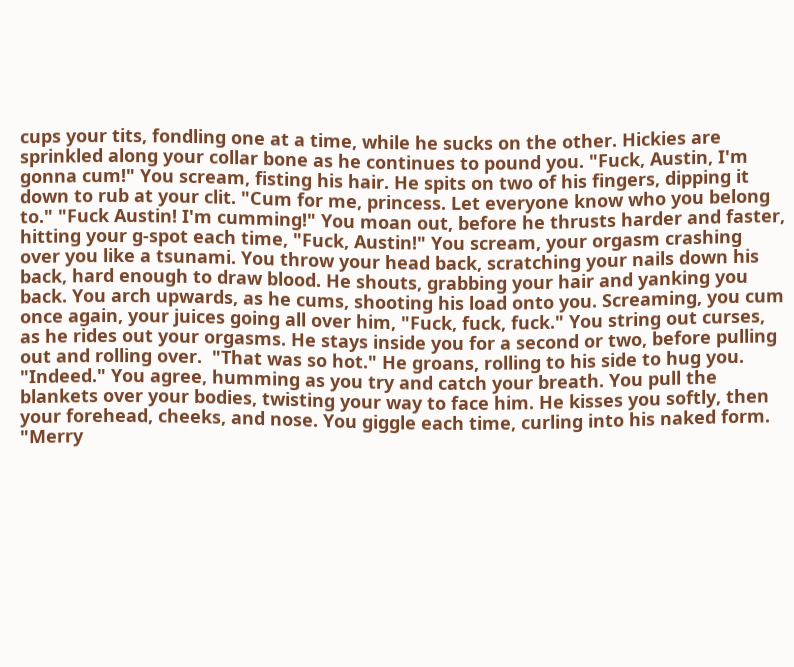cups your tits, fondling one at a time, while he sucks on the other. Hickies are sprinkled along your collar bone as he continues to pound you. "Fuck, Austin, I'm gonna cum!" You scream, fisting his hair. He spits on two of his fingers, dipping it down to rub at your clit. "Cum for me, princess. Let everyone know who you belong to." "Fuck Austin! I'm cumming!" You moan out, before he thrusts harder and faster, hitting your g-spot each time, "Fuck, Austin!" You scream, your orgasm crashing over you like a tsunami. You throw your head back, scratching your nails down his back, hard enough to draw blood. He shouts, grabbing your hair and yanking you back. You arch upwards, as he cums, shooting his load onto you. Screaming, you cum once again, your juices going all over him, "Fuck, fuck, fuck." You string out curses, as he rides out your orgasms. He stays inside you for a second or two, before pulling out and rolling over.  "That was so hot." He groans, rolling to his side to hug you. "Indeed." You agree, humming as you try and catch your breath. You pull the blankets over your bodies, twisting your way to face him. He kisses you softly, then your forehead, cheeks, and nose. You giggle each time, curling into his naked form. "Merry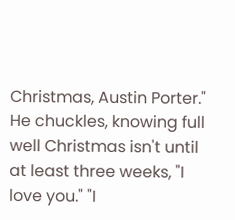Christmas, Austin Porter." He chuckles, knowing full well Christmas isn't until at least three weeks, "I love you." "I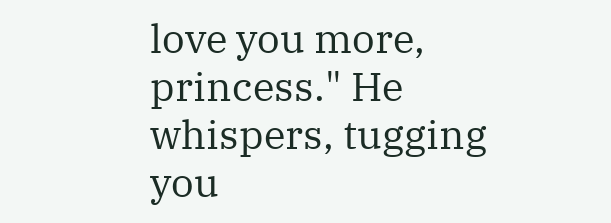love you more, princess." He whispers, tugging you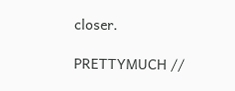closer.

PRETTYMUCH //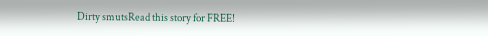Dirty smutsRead this story for FREE!